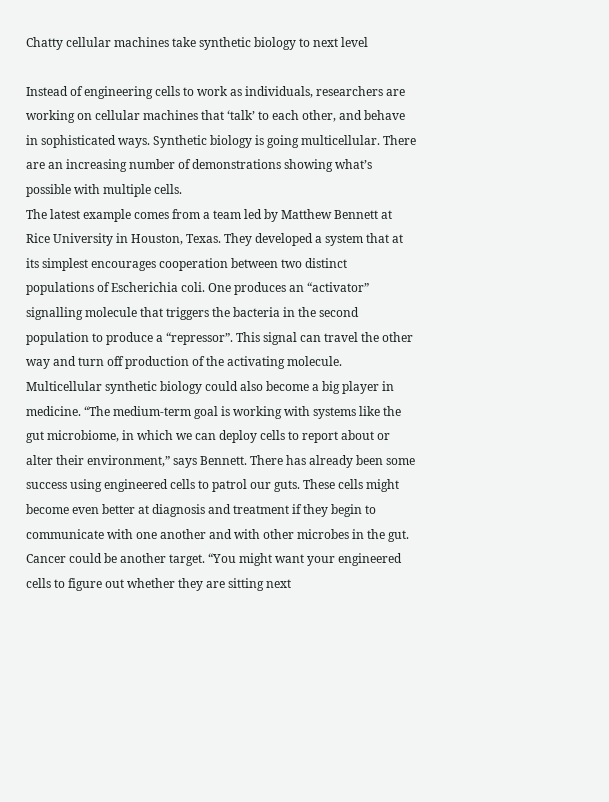Chatty cellular machines take synthetic biology to next level

Instead of engineering cells to work as individuals, researchers are working on cellular machines that ‘talk’ to each other, and behave in sophisticated ways. Synthetic biology is going multicellular. There are an increasing number of demonstrations showing what’s possible with multiple cells.
The latest example comes from a team led by Matthew Bennett at Rice University in Houston, Texas. They developed a system that at its simplest encourages cooperation between two distinct populations of Escherichia coli. One produces an “activator” signalling molecule that triggers the bacteria in the second population to produce a “repressor”. This signal can travel the other way and turn off production of the activating molecule.
Multicellular synthetic biology could also become a big player in medicine. “The medium-term goal is working with systems like the gut microbiome, in which we can deploy cells to report about or alter their environment,” says Bennett. There has already been some success using engineered cells to patrol our guts. These cells might become even better at diagnosis and treatment if they begin to communicate with one another and with other microbes in the gut.
Cancer could be another target. “You might want your engineered cells to figure out whether they are sitting next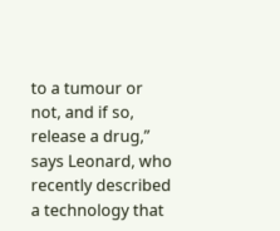to a tumour or not, and if so, release a drug,” says Leonard, who recently described a technology that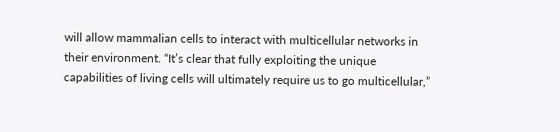will allow mammalian cells to interact with multicellular networks in their environment. “It’s clear that fully exploiting the unique capabilities of living cells will ultimately require us to go multicellular,”